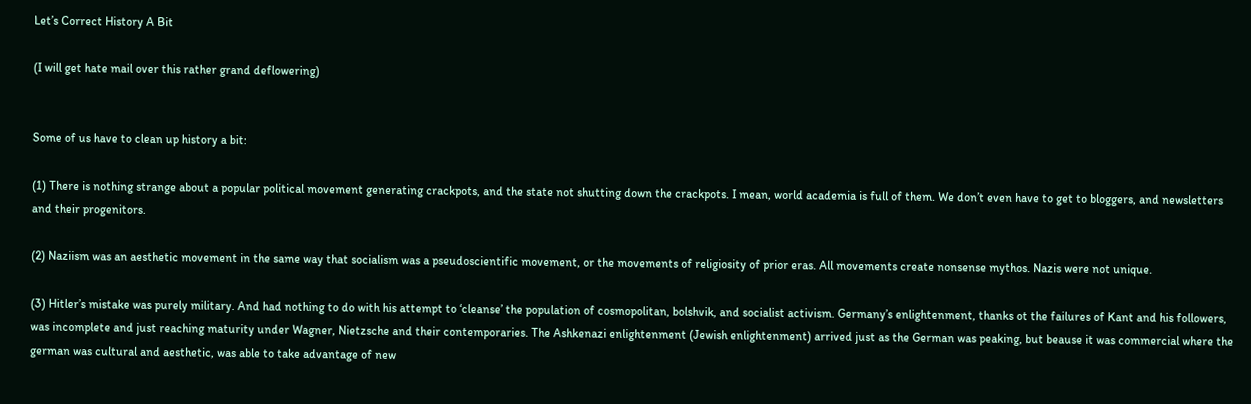Let’s Correct History A Bit

(I will get hate mail over this rather grand deflowering)


Some of us have to clean up history a bit:

(1) There is nothing strange about a popular political movement generating crackpots, and the state not shutting down the crackpots. I mean, world academia is full of them. We don’t even have to get to bloggers, and newsletters and their progenitors.

(2) Naziism was an aesthetic movement in the same way that socialism was a pseudoscientific movement, or the movements of religiosity of prior eras. All movements create nonsense mythos. Nazis were not unique.

(3) Hitler’s mistake was purely military. And had nothing to do with his attempt to ‘cleanse’ the population of cosmopolitan, bolshvik, and socialist activism. Germany’s enlightenment, thanks ot the failures of Kant and his followers, was incomplete and just reaching maturity under Wagner, Nietzsche and their contemporaries. The Ashkenazi enlightenment (Jewish enlightenment) arrived just as the German was peaking, but beause it was commercial where the german was cultural and aesthetic, was able to take advantage of new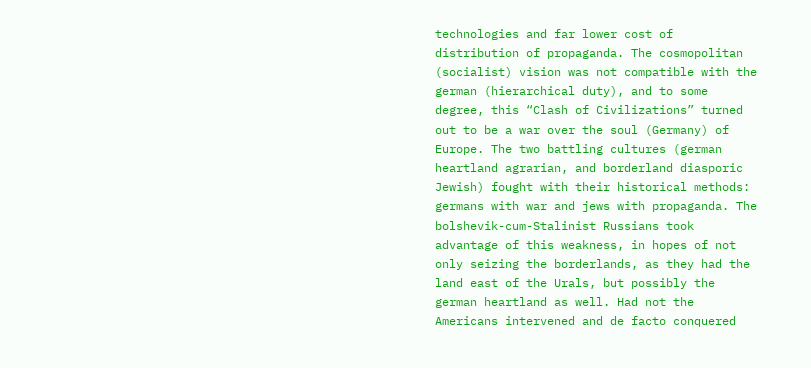technologies and far lower cost of distribution of propaganda. The cosmopolitan (socialist) vision was not compatible with the german (hierarchical duty), and to some degree, this “Clash of Civilizations” turned out to be a war over the soul (Germany) of Europe. The two battling cultures (german heartland agrarian, and borderland diasporic Jewish) fought with their historical methods: germans with war and jews with propaganda. The bolshevik-cum-Stalinist Russians took advantage of this weakness, in hopes of not only seizing the borderlands, as they had the land east of the Urals, but possibly the german heartland as well. Had not the Americans intervened and de facto conquered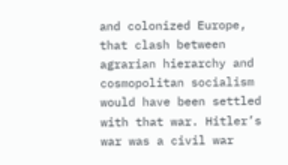and colonized Europe, that clash between agrarian hierarchy and cosmopolitan socialism would have been settled with that war. Hitler’s war was a civil war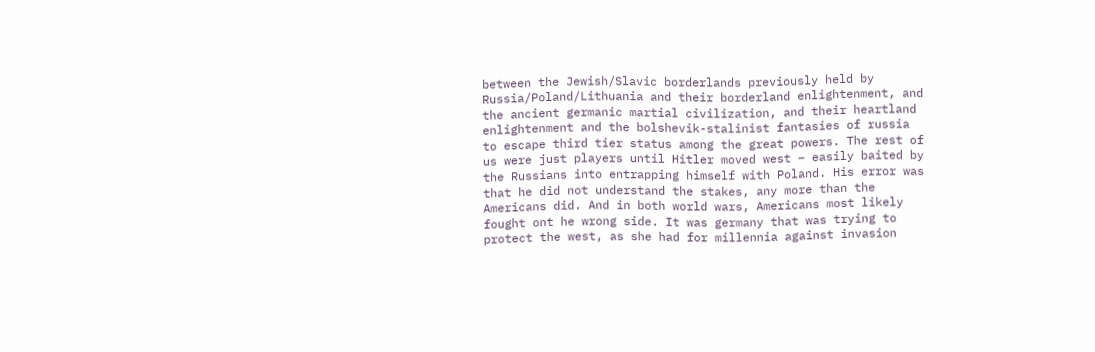between the Jewish/Slavic borderlands previously held by Russia/Poland/Lithuania and their borderland enlightenment, and the ancient germanic martial civilization, and their heartland enlightenment and the bolshevik-stalinist fantasies of russia to escape third tier status among the great powers. The rest of us were just players until Hitler moved west – easily baited by the Russians into entrapping himself with Poland. His error was that he did not understand the stakes, any more than the Americans did. And in both world wars, Americans most likely fought ont he wrong side. It was germany that was trying to protect the west, as she had for millennia against invasion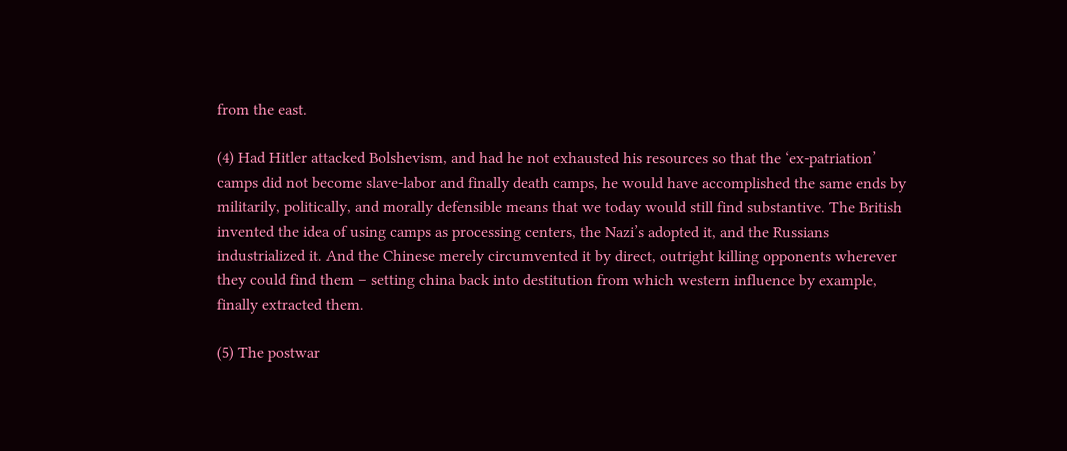from the east.

(4) Had Hitler attacked Bolshevism, and had he not exhausted his resources so that the ‘ex-patriation’ camps did not become slave-labor and finally death camps, he would have accomplished the same ends by militarily, politically, and morally defensible means that we today would still find substantive. The British invented the idea of using camps as processing centers, the Nazi’s adopted it, and the Russians industrialized it. And the Chinese merely circumvented it by direct, outright killing opponents wherever they could find them – setting china back into destitution from which western influence by example, finally extracted them.

(5) The postwar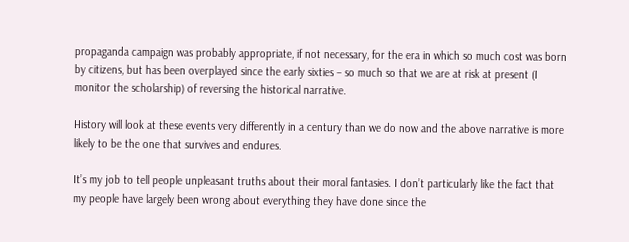propaganda campaign was probably appropriate, if not necessary, for the era in which so much cost was born by citizens, but has been overplayed since the early sixties – so much so that we are at risk at present (I monitor the scholarship) of reversing the historical narrative.

History will look at these events very differently in a century than we do now and the above narrative is more likely to be the one that survives and endures.

It’s my job to tell people unpleasant truths about their moral fantasies. I don’t particularly like the fact that my people have largely been wrong about everything they have done since the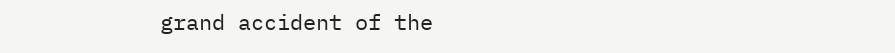grand accident of the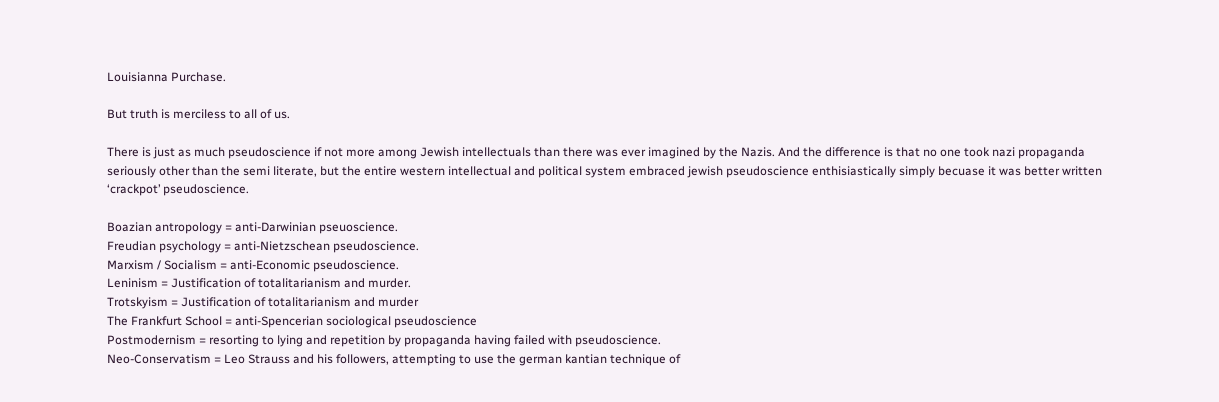Louisianna Purchase.

But truth is merciless to all of us.

There is just as much pseudoscience if not more among Jewish intellectuals than there was ever imagined by the Nazis. And the difference is that no one took nazi propaganda seriously other than the semi literate, but the entire western intellectual and political system embraced jewish pseudoscience enthisiastically simply becuase it was better written ‘crackpot’ pseudoscience.

Boazian antropology = anti-Darwinian pseuoscience.
Freudian psychology = anti-Nietzschean pseudoscience.
Marxism / Socialism = anti-Economic pseudoscience.
Leninism = Justification of totalitarianism and murder.
Trotskyism = Justification of totalitarianism and murder
The Frankfurt School = anti-Spencerian sociological pseudoscience
Postmodernism = resorting to lying and repetition by propaganda having failed with pseudoscience.
Neo-Conservatism = Leo Strauss and his followers, attempting to use the german kantian technique of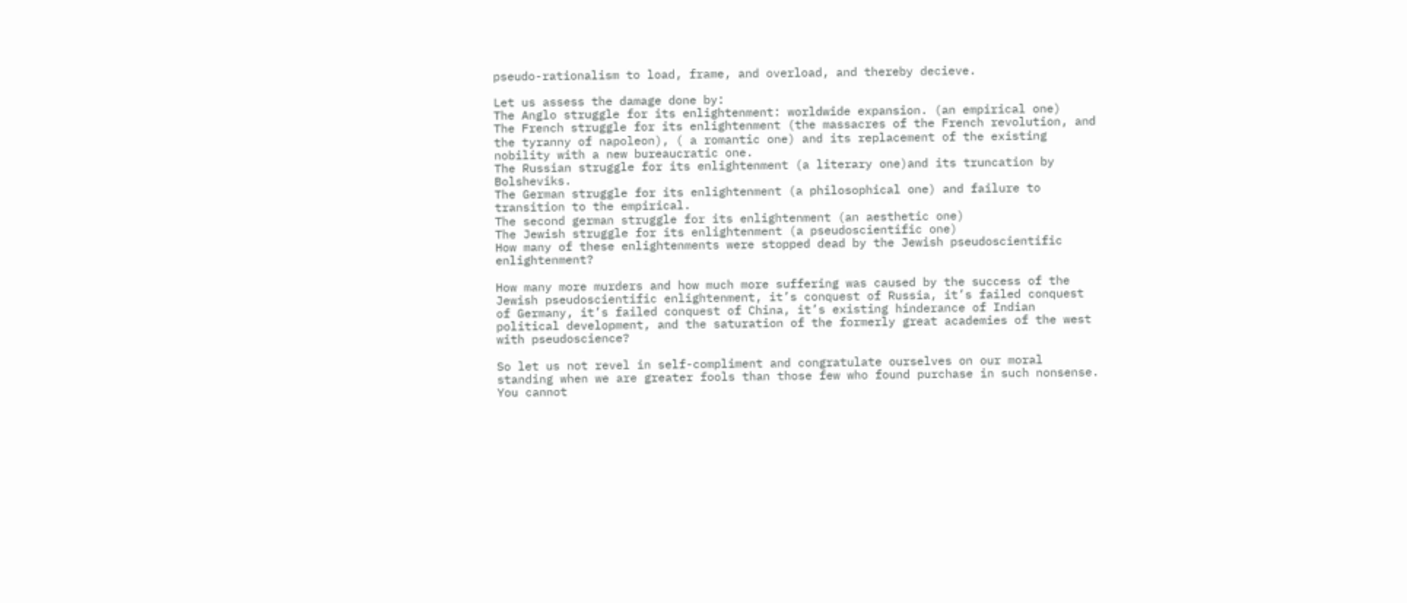pseudo-rationalism to load, frame, and overload, and thereby decieve.

Let us assess the damage done by:
The Anglo struggle for its enlightenment: worldwide expansion. (an empirical one)
The French struggle for its enlightenment (the massacres of the French revolution, and the tyranny of napoleon), ( a romantic one) and its replacement of the existing nobility with a new bureaucratic one.
The Russian struggle for its enlightenment (a literary one)and its truncation by Bolsheviks.
The German struggle for its enlightenment (a philosophical one) and failure to transition to the empirical.
The second german struggle for its enlightenment (an aesthetic one)
The Jewish struggle for its enlightenment (a pseudoscientific one)
How many of these enlightenments were stopped dead by the Jewish pseudoscientific enlightenment?

How many more murders and how much more suffering was caused by the success of the Jewish pseudoscientific enlightenment, it’s conquest of Russia, it’s failed conquest of Germany, it’s failed conquest of China, it’s existing hinderance of Indian political development, and the saturation of the formerly great academies of the west with pseudoscience?

So let us not revel in self-compliment and congratulate ourselves on our moral standing when we are greater fools than those few who found purchase in such nonsense. You cannot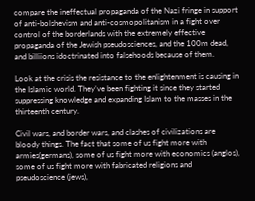compare the ineffectual propaganda of the Nazi fringe in support of anti-bolshevism and anti-cosmopolitanism in a fight over control of the borderlands with the extremely effective propaganda of the Jewish pseudosciences, and the 100m dead, and billiions idoctrinated into falsehoods because of them.

Look at the crisis the resistance to the enlightenment is causing in the Islamic world. They’ve been fighting it since they started suppressing knowledge and expanding Islam to the masses in the thirteenth century.

Civil wars, and border wars, and clashes of civilizations are bloody things. The fact that some of us fight more with armies(germans), some of us fight more with economics (anglos), some of us fight more with fabricated religions and pseudoscience (jews),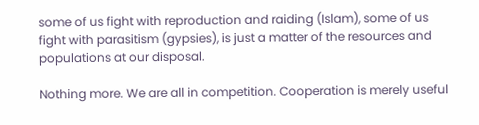some of us fight with reproduction and raiding (Islam), some of us fight with parasitism (gypsies), is just a matter of the resources and populations at our disposal.

Nothing more. We are all in competition. Cooperation is merely useful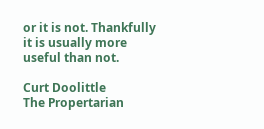or it is not. Thankfully it is usually more useful than not.

Curt Doolittle
The Propertarian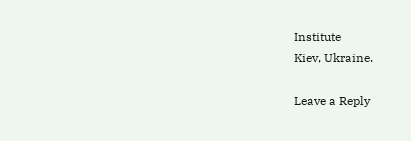Institute
Kiev, Ukraine.

Leave a Reply